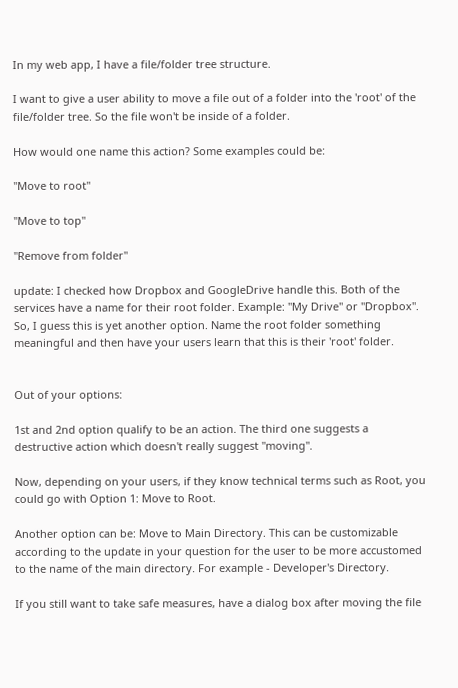In my web app, I have a file/folder tree structure.

I want to give a user ability to move a file out of a folder into the 'root' of the file/folder tree. So the file won't be inside of a folder.

How would one name this action? Some examples could be:

"Move to root"

"Move to top"

"Remove from folder"

update: I checked how Dropbox and GoogleDrive handle this. Both of the services have a name for their root folder. Example: "My Drive" or "Dropbox". So, I guess this is yet another option. Name the root folder something meaningful and then have your users learn that this is their 'root' folder.


Out of your options:

1st and 2nd option qualify to be an action. The third one suggests a destructive action which doesn't really suggest "moving".

Now, depending on your users, if they know technical terms such as Root, you could go with Option 1: Move to Root.

Another option can be: Move to Main Directory. This can be customizable according to the update in your question for the user to be more accustomed to the name of the main directory. For example - Developer's Directory.

If you still want to take safe measures, have a dialog box after moving the file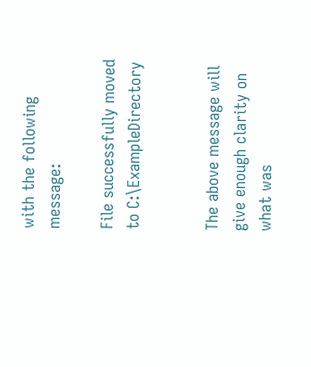with the following message:

File successfully moved to C:\ExampleDirectory


The above message will give enough clarity on what was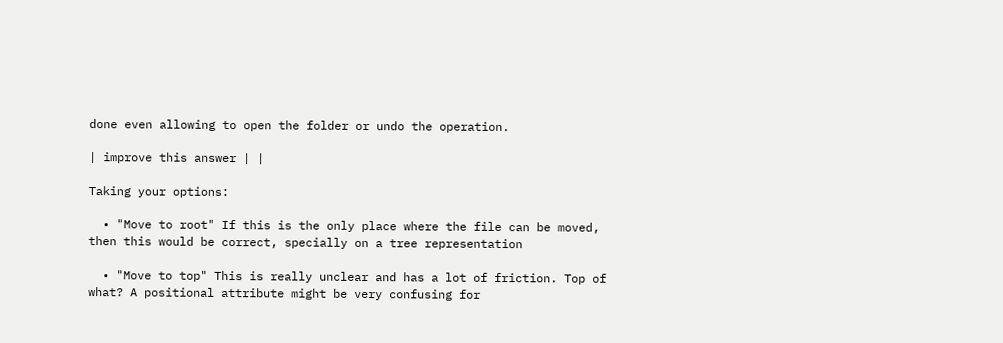done even allowing to open the folder or undo the operation.

| improve this answer | |

Taking your options:

  • "Move to root" If this is the only place where the file can be moved, then this would be correct, specially on a tree representation

  • "Move to top" This is really unclear and has a lot of friction. Top of what? A positional attribute might be very confusing for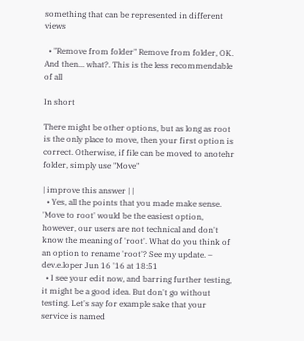something that can be represented in different views

  • "Remove from folder" Remove from folder, OK. And then... what?. This is the less recommendable of all

In short

There might be other options, but as long as root is the only place to move, then your first option is correct. Otherwise, if file can be moved to anotehr folder, simply use "Move"

| improve this answer | |
  • Yes, all the points that you made make sense. 'Move to root' would be the easiest option, however, our users are not technical and don't know the meaning of 'root'. What do you think of an option to rename 'root'? See my update. – dev.e.loper Jun 16 '16 at 18:51
  • I see your edit now, and barring further testing, it might be a good idea. But don't go without testing. Let's say for example sake that your service is named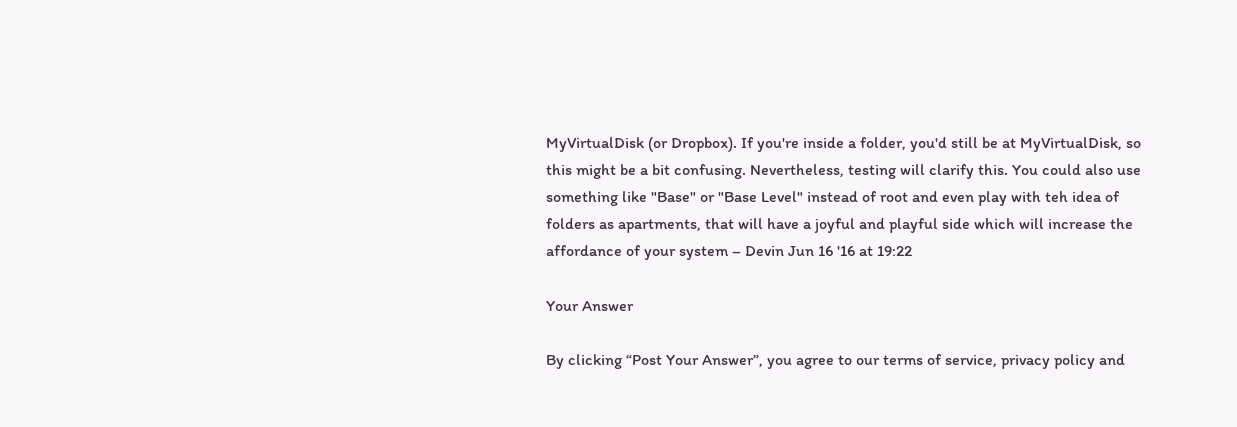MyVirtualDisk (or Dropbox). If you're inside a folder, you'd still be at MyVirtualDisk, so this might be a bit confusing. Nevertheless, testing will clarify this. You could also use something like "Base" or "Base Level" instead of root and even play with teh idea of folders as apartments, that will have a joyful and playful side which will increase the affordance of your system – Devin Jun 16 '16 at 19:22

Your Answer

By clicking “Post Your Answer”, you agree to our terms of service, privacy policy and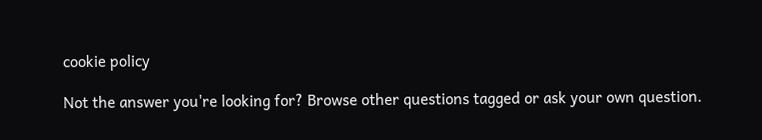cookie policy

Not the answer you're looking for? Browse other questions tagged or ask your own question.